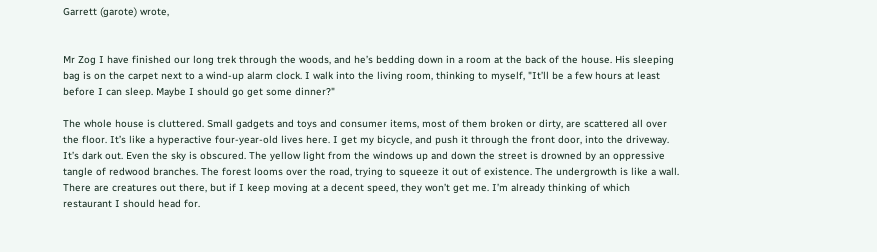Garrett (garote) wrote,


Mr Zog I have finished our long trek through the woods, and he’s bedding down in a room at the back of the house. His sleeping bag is on the carpet next to a wind-up alarm clock. I walk into the living room, thinking to myself, "It’ll be a few hours at least before I can sleep. Maybe I should go get some dinner?"

The whole house is cluttered. Small gadgets and toys and consumer items, most of them broken or dirty, are scattered all over the floor. It’s like a hyperactive four-year-old lives here. I get my bicycle, and push it through the front door, into the driveway. It’s dark out. Even the sky is obscured. The yellow light from the windows up and down the street is drowned by an oppressive tangle of redwood branches. The forest looms over the road, trying to squeeze it out of existence. The undergrowth is like a wall. There are creatures out there, but if I keep moving at a decent speed, they won’t get me. I’m already thinking of which restaurant I should head for.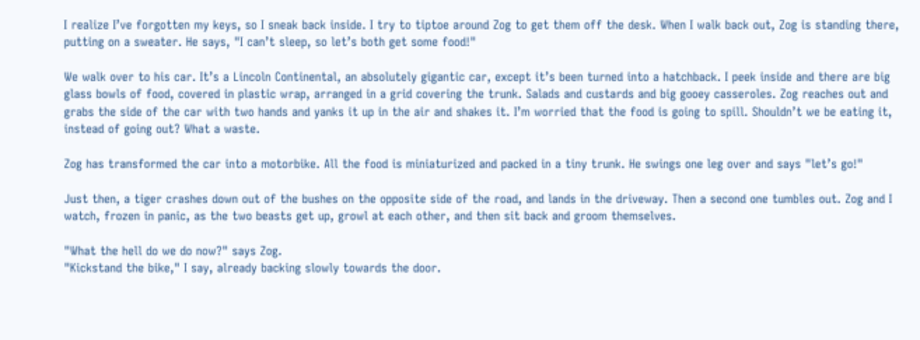I realize I’ve forgotten my keys, so I sneak back inside. I try to tiptoe around Zog to get them off the desk. When I walk back out, Zog is standing there, putting on a sweater. He says, "I can’t sleep, so let’s both get some food!"

We walk over to his car. It’s a Lincoln Continental, an absolutely gigantic car, except it’s been turned into a hatchback. I peek inside and there are big glass bowls of food, covered in plastic wrap, arranged in a grid covering the trunk. Salads and custards and big gooey casseroles. Zog reaches out and grabs the side of the car with two hands and yanks it up in the air and shakes it. I’m worried that the food is going to spill. Shouldn’t we be eating it, instead of going out? What a waste.

Zog has transformed the car into a motorbike. All the food is miniaturized and packed in a tiny trunk. He swings one leg over and says "let’s go!"

Just then, a tiger crashes down out of the bushes on the opposite side of the road, and lands in the driveway. Then a second one tumbles out. Zog and I watch, frozen in panic, as the two beasts get up, growl at each other, and then sit back and groom themselves.

"What the hell do we do now?" says Zog.
"Kickstand the bike," I say, already backing slowly towards the door.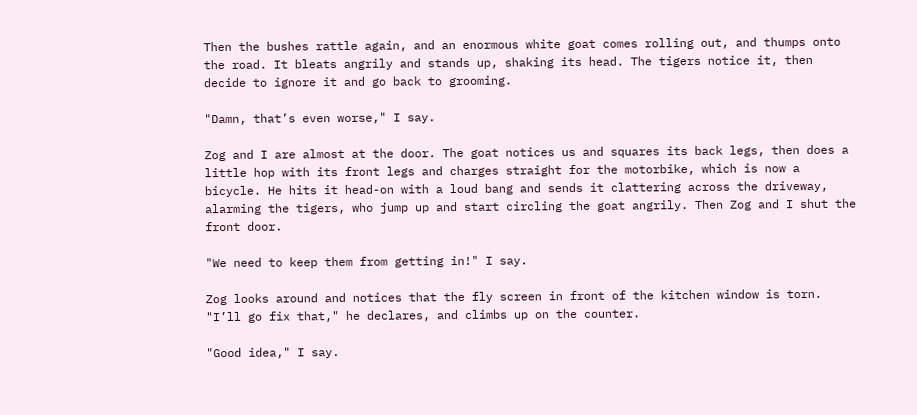Then the bushes rattle again, and an enormous white goat comes rolling out, and thumps onto the road. It bleats angrily and stands up, shaking its head. The tigers notice it, then decide to ignore it and go back to grooming.

"Damn, that’s even worse," I say.

Zog and I are almost at the door. The goat notices us and squares its back legs, then does a little hop with its front legs and charges straight for the motorbike, which is now a bicycle. He hits it head-on with a loud bang and sends it clattering across the driveway, alarming the tigers, who jump up and start circling the goat angrily. Then Zog and I shut the front door.

"We need to keep them from getting in!" I say.

Zog looks around and notices that the fly screen in front of the kitchen window is torn. "I’ll go fix that," he declares, and climbs up on the counter.

"Good idea," I say.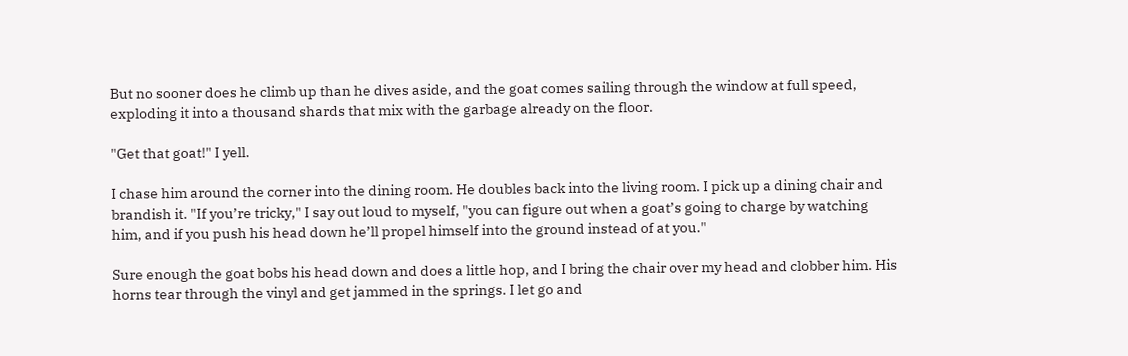But no sooner does he climb up than he dives aside, and the goat comes sailing through the window at full speed, exploding it into a thousand shards that mix with the garbage already on the floor.

"Get that goat!" I yell.

I chase him around the corner into the dining room. He doubles back into the living room. I pick up a dining chair and brandish it. "If you’re tricky," I say out loud to myself, "you can figure out when a goat’s going to charge by watching him, and if you push his head down he’ll propel himself into the ground instead of at you."

Sure enough the goat bobs his head down and does a little hop, and I bring the chair over my head and clobber him. His horns tear through the vinyl and get jammed in the springs. I let go and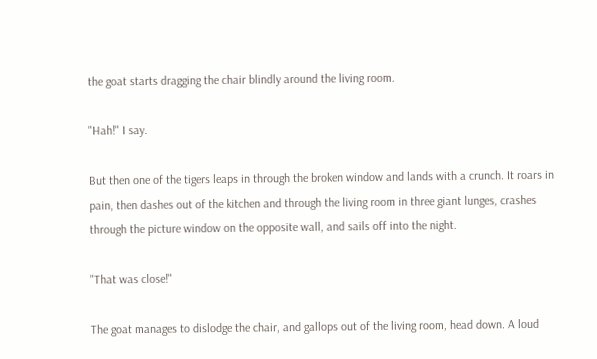the goat starts dragging the chair blindly around the living room.

"Hah!" I say.

But then one of the tigers leaps in through the broken window and lands with a crunch. It roars in pain, then dashes out of the kitchen and through the living room in three giant lunges, crashes through the picture window on the opposite wall, and sails off into the night.

"That was close!"

The goat manages to dislodge the chair, and gallops out of the living room, head down. A loud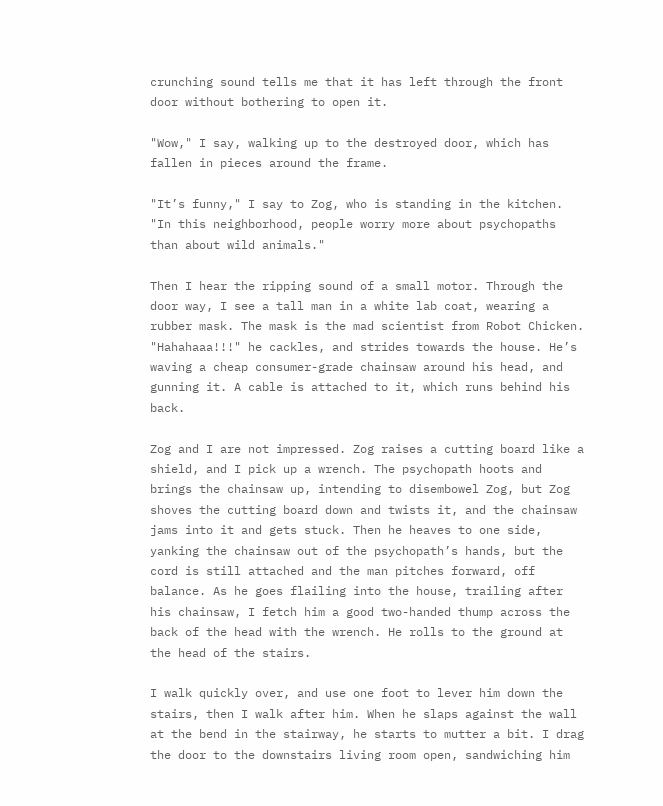crunching sound tells me that it has left through the front door without bothering to open it.

"Wow," I say, walking up to the destroyed door, which has fallen in pieces around the frame.

"It’s funny," I say to Zog, who is standing in the kitchen. "In this neighborhood, people worry more about psychopaths than about wild animals."

Then I hear the ripping sound of a small motor. Through the door way, I see a tall man in a white lab coat, wearing a rubber mask. The mask is the mad scientist from Robot Chicken. "Hahahaaa!!!" he cackles, and strides towards the house. He’s waving a cheap consumer-grade chainsaw around his head, and gunning it. A cable is attached to it, which runs behind his back.

Zog and I are not impressed. Zog raises a cutting board like a shield, and I pick up a wrench. The psychopath hoots and brings the chainsaw up, intending to disembowel Zog, but Zog shoves the cutting board down and twists it, and the chainsaw jams into it and gets stuck. Then he heaves to one side, yanking the chainsaw out of the psychopath’s hands, but the cord is still attached and the man pitches forward, off balance. As he goes flailing into the house, trailing after his chainsaw, I fetch him a good two-handed thump across the back of the head with the wrench. He rolls to the ground at the head of the stairs.

I walk quickly over, and use one foot to lever him down the stairs, then I walk after him. When he slaps against the wall at the bend in the stairway, he starts to mutter a bit. I drag the door to the downstairs living room open, sandwiching him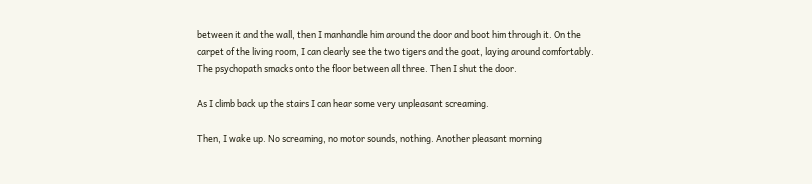between it and the wall, then I manhandle him around the door and boot him through it. On the carpet of the living room, I can clearly see the two tigers and the goat, laying around comfortably. The psychopath smacks onto the floor between all three. Then I shut the door.

As I climb back up the stairs I can hear some very unpleasant screaming.

Then, I wake up. No screaming, no motor sounds, nothing. Another pleasant morning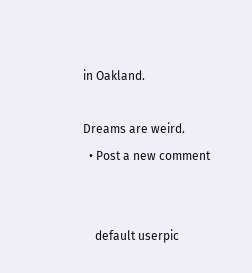in Oakland.

Dreams are weird.
  • Post a new comment


    default userpic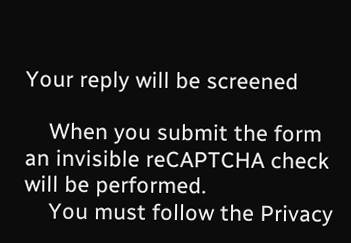Your reply will be screened

    When you submit the form an invisible reCAPTCHA check will be performed.
    You must follow the Privacy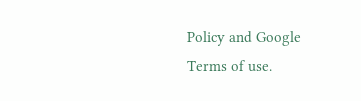Policy and Google Terms of use.